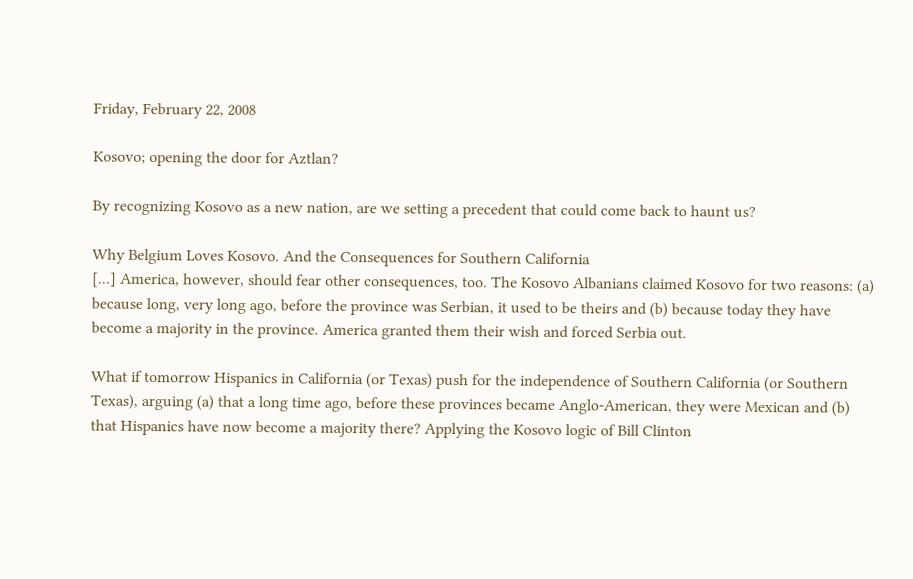Friday, February 22, 2008

Kosovo; opening the door for Aztlan?

By recognizing Kosovo as a new nation, are we setting a precedent that could come back to haunt us?

Why Belgium Loves Kosovo. And the Consequences for Southern California
[...] America, however, should fear other consequences, too. The Kosovo Albanians claimed Kosovo for two reasons: (a) because long, very long ago, before the province was Serbian, it used to be theirs and (b) because today they have become a majority in the province. America granted them their wish and forced Serbia out.

What if tomorrow Hispanics in California (or Texas) push for the independence of Southern California (or Southern Texas), arguing (a) that a long time ago, before these provinces became Anglo-American, they were Mexican and (b) that Hispanics have now become a majority there? Applying the Kosovo logic of Bill Clinton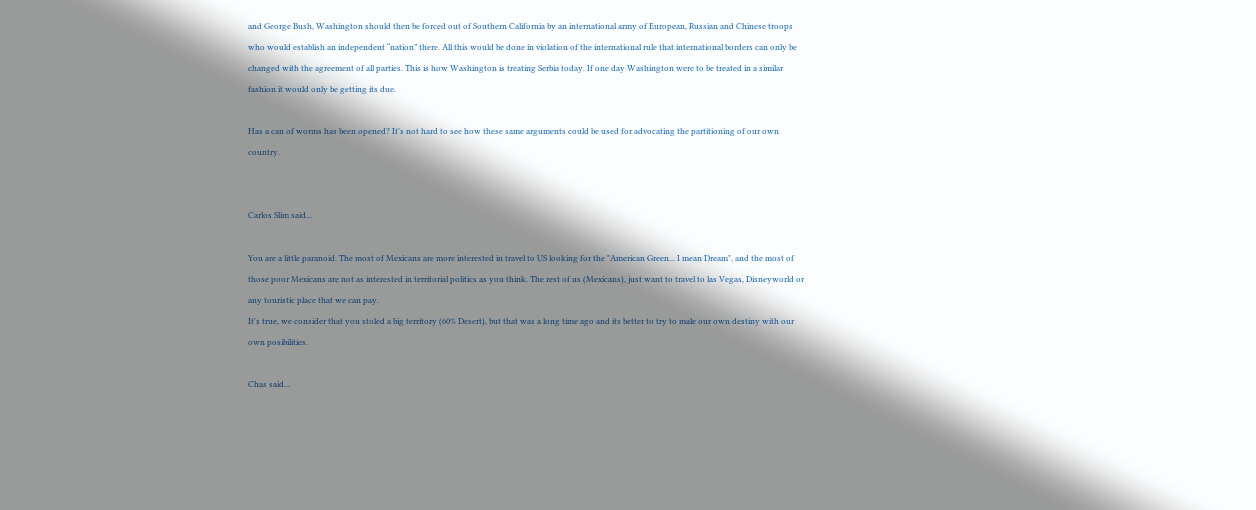and George Bush, Washington should then be forced out of Southern California by an international army of European, Russian and Chinese troops who would establish an independent “nation” there. All this would be done in violation of the international rule that international borders can only be changed with the agreement of all parties. This is how Washington is treating Serbia today. If one day Washington were to be treated in a similar fashion it would only be getting its due.

Has a can of worms has been opened? It's not hard to see how these same arguments could be used for advocating the partitioning of our own country.


Carlos Slim said...

You are a little paranoid. The most of Mexicans are more interested in travel to US looking for the "American Green... I mean Dream", and the most of those poor Mexicans are not as interested in territorial politics as you think. The rest of us (Mexicans), just want to travel to las Vegas, Disneyworld or any touristic place that we can pay.
It's true, we consider that you stoled a big territory (60% Desert), but that was a long time ago and its better to try to male our own destiny with our own posibilities.

Chas said...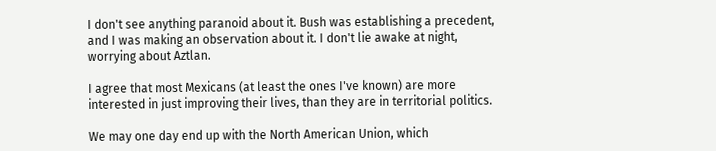I don't see anything paranoid about it. Bush was establishing a precedent, and I was making an observation about it. I don't lie awake at night, worrying about Aztlan.

I agree that most Mexicans (at least the ones I've known) are more interested in just improving their lives, than they are in territorial politics.

We may one day end up with the North American Union, which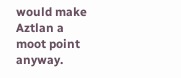would make Aztlan a moot point anyway.